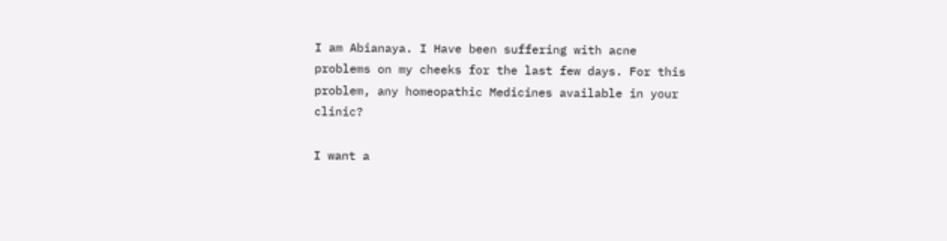I am Abianaya. I Have been suffering with acne problems on my cheeks for the last few days. For this problem, any homeopathic Medicines available in your clinic?

I want a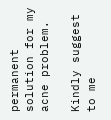permanent solution for my acne problem.

Kindly suggest to me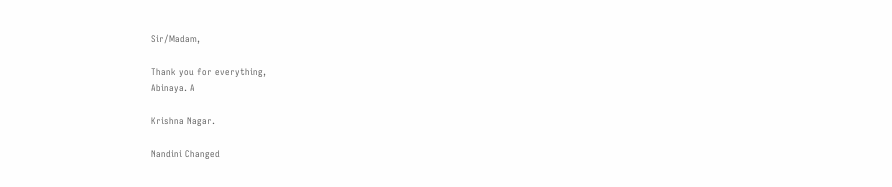Sir/Madam,

Thank you for everything,
Abinaya. A

Krishna Nagar.

Nandini Changed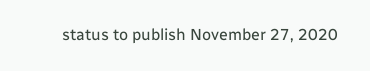status to publish November 27, 2020